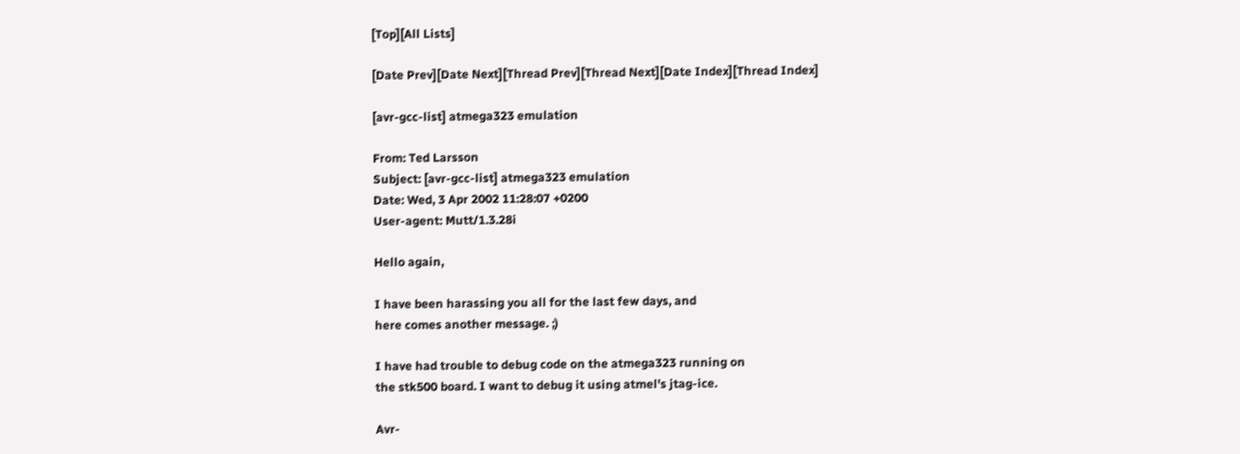[Top][All Lists]

[Date Prev][Date Next][Thread Prev][Thread Next][Date Index][Thread Index]

[avr-gcc-list] atmega323 emulation

From: Ted Larsson
Subject: [avr-gcc-list] atmega323 emulation
Date: Wed, 3 Apr 2002 11:28:07 +0200
User-agent: Mutt/1.3.28i

Hello again,

I have been harassing you all for the last few days, and
here comes another message. ;)

I have had trouble to debug code on the atmega323 running on
the stk500 board. I want to debug it using atmel's jtag-ice.

Avr-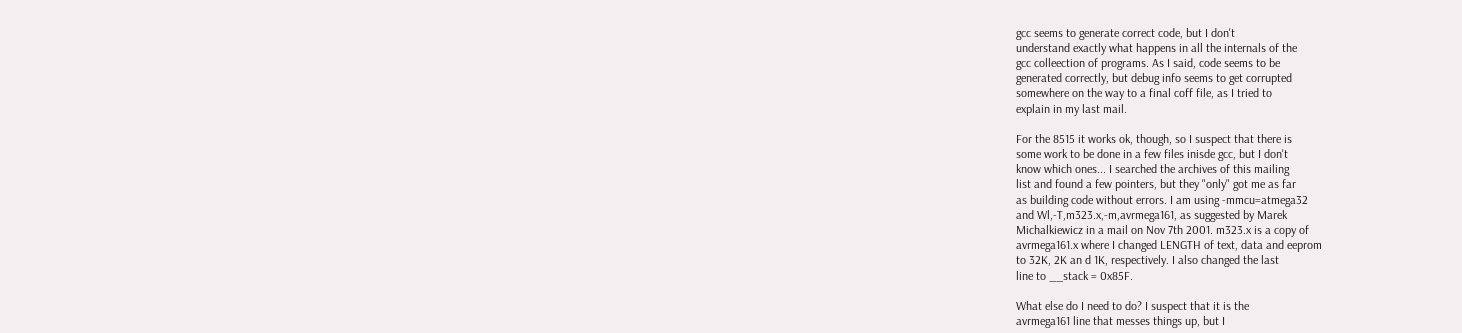gcc seems to generate correct code, but I don't
understand exactly what happens in all the internals of the
gcc colleection of programs. As I said, code seems to be
generated correctly, but debug info seems to get corrupted
somewhere on the way to a final coff file, as I tried to
explain in my last mail.

For the 8515 it works ok, though, so I suspect that there is
some work to be done in a few files inisde gcc, but I don't
know which ones... I searched the archives of this mailing
list and found a few pointers, but they "only" got me as far
as building code without errors. I am using -mmcu=atmega32
and Wl,-T,m323.x,-m,avrmega161, as suggested by Marek
Michalkiewicz in a mail on Nov 7th 2001. m323.x is a copy of
avrmega161.x where I changed LENGTH of text, data and eeprom
to 32K, 2K an d 1K, respectively. I also changed the last
line to __stack = 0x85F.

What else do I need to do? I suspect that it is the
avrmega161 line that messes things up, but I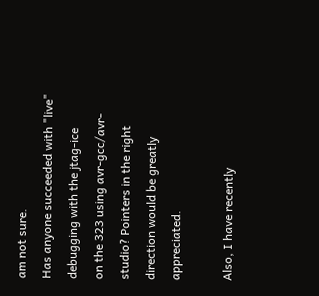am not sure.
Has anyone succeeded with "live" debugging with the jtag-ice
on the 323 using avr-gcc/avr-studio? Pointers in the right
direction would be greatly appreciated.

Also, I have recently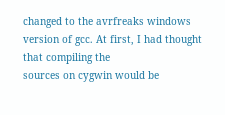changed to the avrfreaks windows
version of gcc. At first, I had thought that compiling the
sources on cygwin would be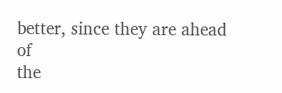better, since they are ahead of
the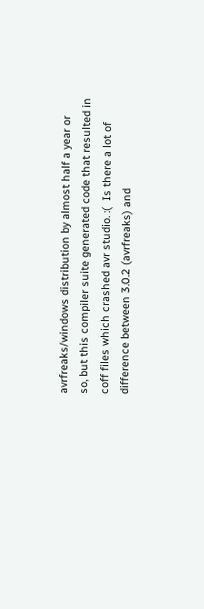avrfreaks/windows distribution by almost half a year or
so, but this compiler suite generated code that resulted in
coff files which crashed avr studio. :(  Is there a lot of
difference between 3.0.2 (avrfreaks) and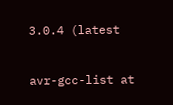3.0.4 (latest


avr-gcc-list at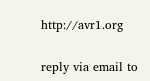http://avr1.org

reply via email to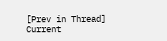[Prev in Thread] Current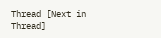Thread [Next in Thread]